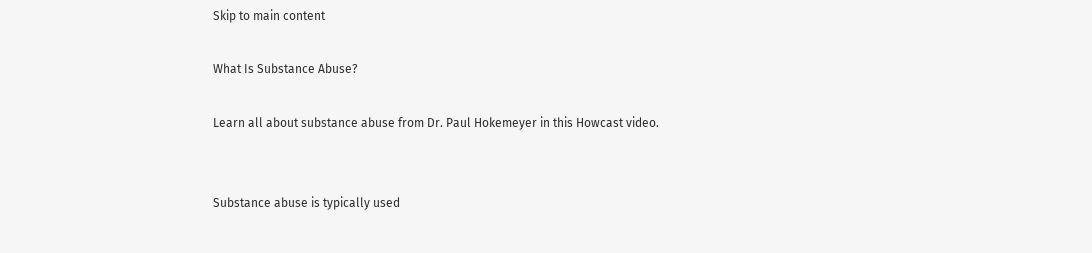Skip to main content

What Is Substance Abuse?

Learn all about substance abuse from Dr. Paul Hokemeyer in this Howcast video.


Substance abuse is typically used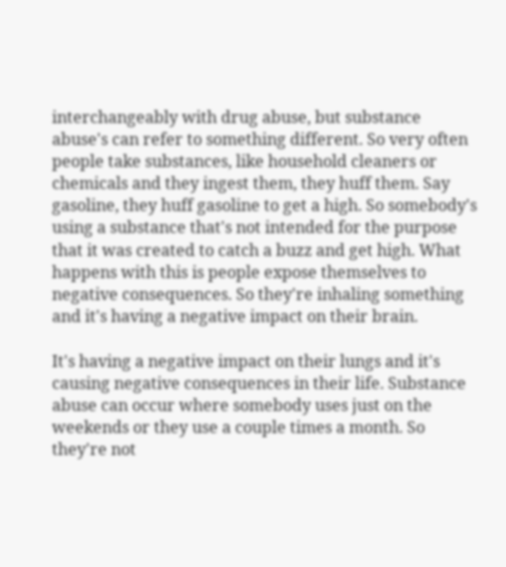interchangeably with drug abuse, but substance abuse's can refer to something different. So very often people take substances, like household cleaners or chemicals and they ingest them, they huff them. Say gasoline, they huff gasoline to get a high. So somebody's using a substance that's not intended for the purpose that it was created to catch a buzz and get high. What happens with this is people expose themselves to negative consequences. So they're inhaling something and it's having a negative impact on their brain.

It's having a negative impact on their lungs and it's causing negative consequences in their life. Substance abuse can occur where somebody uses just on the weekends or they use a couple times a month. So they're not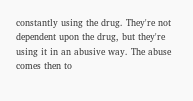constantly using the drug. They're not dependent upon the drug, but they're using it in an abusive way. The abuse comes then to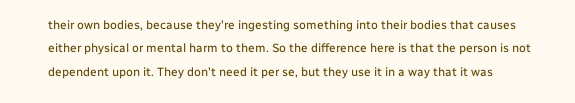their own bodies, because they're ingesting something into their bodies that causes either physical or mental harm to them. So the difference here is that the person is not dependent upon it. They don't need it per se, but they use it in a way that it was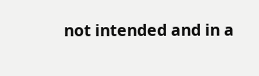not intended and in a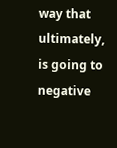way that ultimately, is going to negative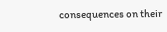consequences on their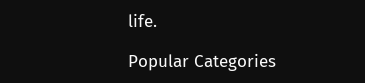life.

Popular Categories